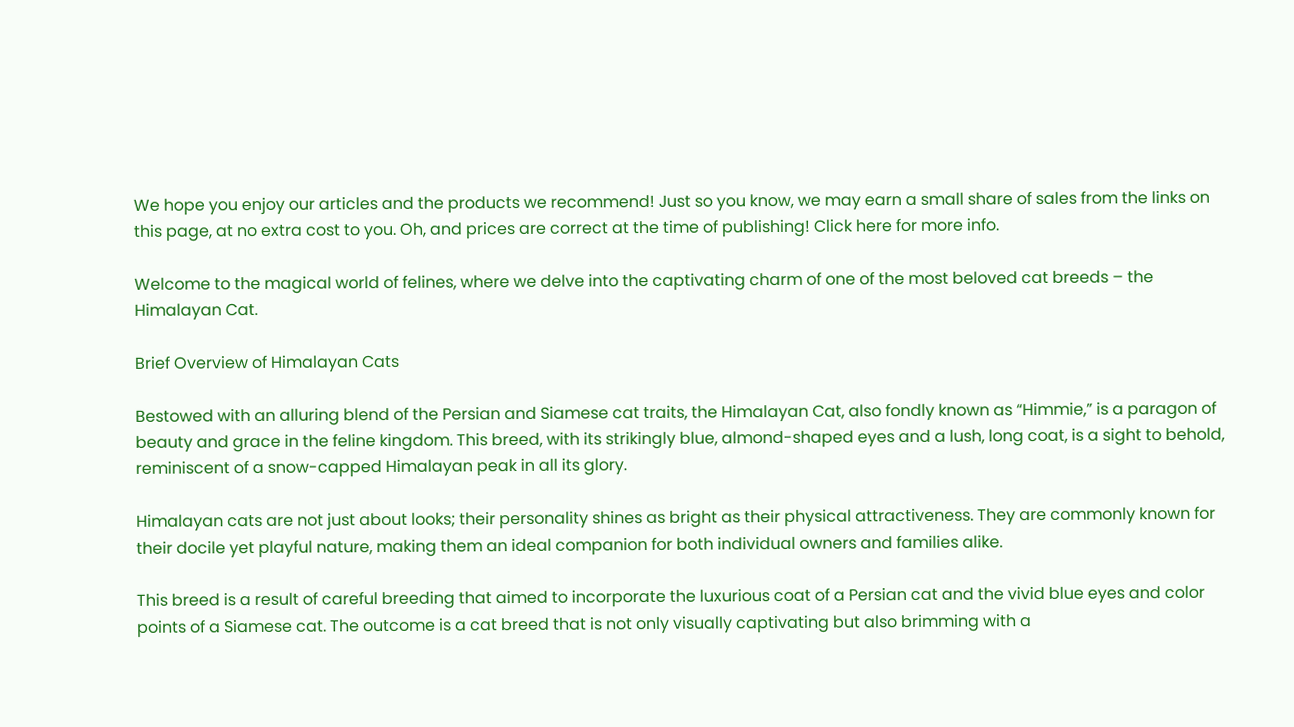We hope you enjoy our articles and the products we recommend! Just so you know, we may earn a small share of sales from the links on this page, at no extra cost to you. Oh, and prices are correct at the time of publishing! Click here for more info.

Welcome to the magical world of felines, where we delve into the captivating charm of one of the most beloved cat breeds – the Himalayan Cat.

Brief Overview of Himalayan Cats

Bestowed with an alluring blend of the Persian and Siamese cat traits, the Himalayan Cat, also fondly known as “Himmie,” is a paragon of beauty and grace in the feline kingdom. This breed, with its strikingly blue, almond-shaped eyes and a lush, long coat, is a sight to behold, reminiscent of a snow-capped Himalayan peak in all its glory.

Himalayan cats are not just about looks; their personality shines as bright as their physical attractiveness. They are commonly known for their docile yet playful nature, making them an ideal companion for both individual owners and families alike.

This breed is a result of careful breeding that aimed to incorporate the luxurious coat of a Persian cat and the vivid blue eyes and color points of a Siamese cat. The outcome is a cat breed that is not only visually captivating but also brimming with a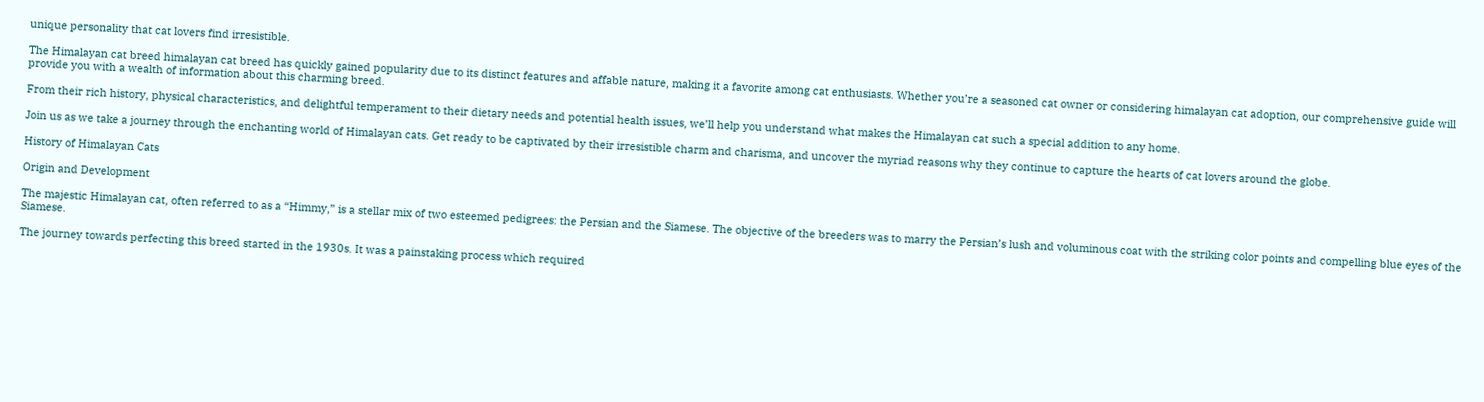unique personality that cat lovers find irresistible.

The Himalayan cat breed himalayan cat breed has quickly gained popularity due to its distinct features and affable nature, making it a favorite among cat enthusiasts. Whether you’re a seasoned cat owner or considering himalayan cat adoption, our comprehensive guide will provide you with a wealth of information about this charming breed.

From their rich history, physical characteristics, and delightful temperament to their dietary needs and potential health issues, we’ll help you understand what makes the Himalayan cat such a special addition to any home.

Join us as we take a journey through the enchanting world of Himalayan cats. Get ready to be captivated by their irresistible charm and charisma, and uncover the myriad reasons why they continue to capture the hearts of cat lovers around the globe.

History of Himalayan Cats

Origin and Development

The majestic Himalayan cat, often referred to as a “Himmy,” is a stellar mix of two esteemed pedigrees: the Persian and the Siamese. The objective of the breeders was to marry the Persian’s lush and voluminous coat with the striking color points and compelling blue eyes of the Siamese.

The journey towards perfecting this breed started in the 1930s. It was a painstaking process which required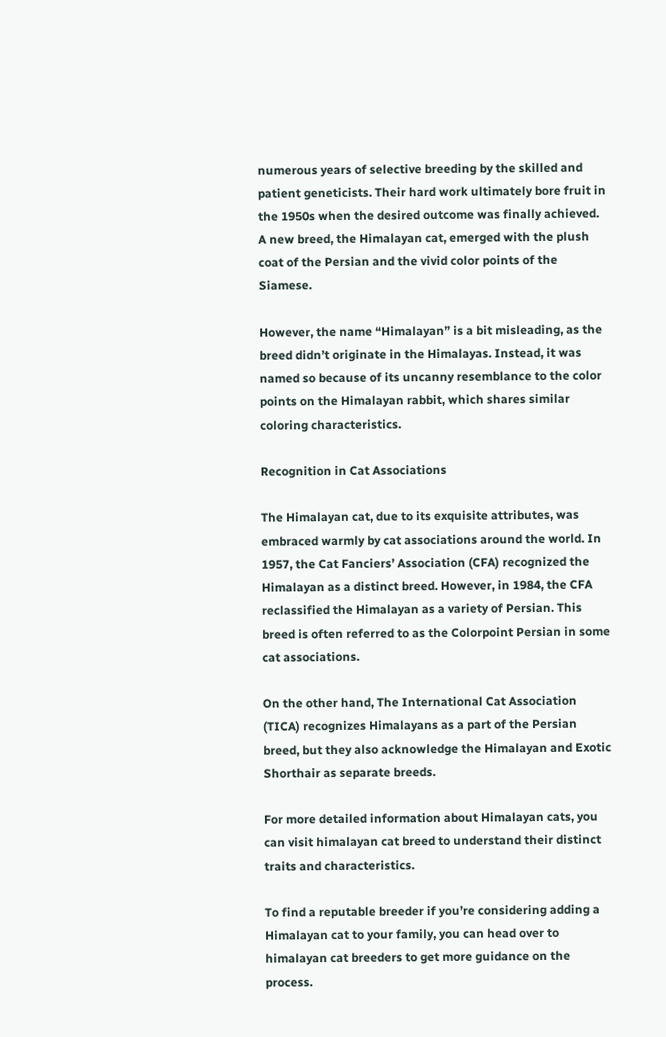numerous years of selective breeding by the skilled and patient geneticists. Their hard work ultimately bore fruit in the 1950s when the desired outcome was finally achieved. A new breed, the Himalayan cat, emerged with the plush coat of the Persian and the vivid color points of the Siamese.

However, the name “Himalayan” is a bit misleading, as the breed didn’t originate in the Himalayas. Instead, it was named so because of its uncanny resemblance to the color points on the Himalayan rabbit, which shares similar coloring characteristics.

Recognition in Cat Associations

The Himalayan cat, due to its exquisite attributes, was embraced warmly by cat associations around the world. In 1957, the Cat Fanciers’ Association (CFA) recognized the Himalayan as a distinct breed. However, in 1984, the CFA reclassified the Himalayan as a variety of Persian. This breed is often referred to as the Colorpoint Persian in some cat associations.

On the other hand, The International Cat Association (TICA) recognizes Himalayans as a part of the Persian breed, but they also acknowledge the Himalayan and Exotic Shorthair as separate breeds.

For more detailed information about Himalayan cats, you can visit himalayan cat breed to understand their distinct traits and characteristics.

To find a reputable breeder if you’re considering adding a Himalayan cat to your family, you can head over to himalayan cat breeders to get more guidance on the process.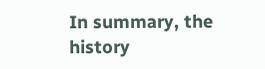In summary, the history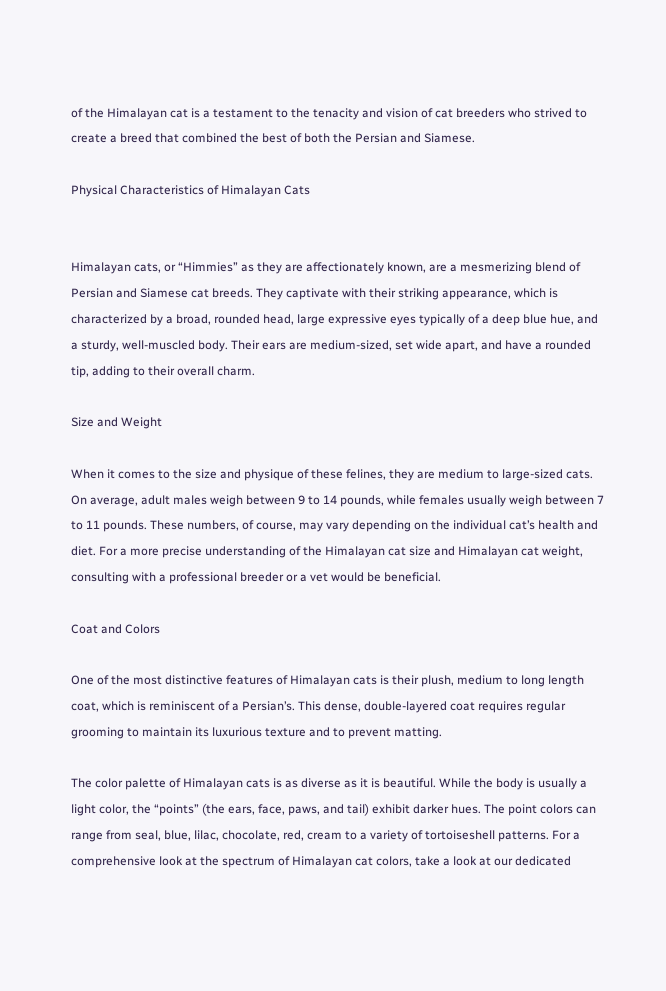of the Himalayan cat is a testament to the tenacity and vision of cat breeders who strived to create a breed that combined the best of both the Persian and Siamese.

Physical Characteristics of Himalayan Cats


Himalayan cats, or “Himmies” as they are affectionately known, are a mesmerizing blend of Persian and Siamese cat breeds. They captivate with their striking appearance, which is characterized by a broad, rounded head, large expressive eyes typically of a deep blue hue, and a sturdy, well-muscled body. Their ears are medium-sized, set wide apart, and have a rounded tip, adding to their overall charm.

Size and Weight

When it comes to the size and physique of these felines, they are medium to large-sized cats. On average, adult males weigh between 9 to 14 pounds, while females usually weigh between 7 to 11 pounds. These numbers, of course, may vary depending on the individual cat’s health and diet. For a more precise understanding of the Himalayan cat size and Himalayan cat weight, consulting with a professional breeder or a vet would be beneficial.

Coat and Colors

One of the most distinctive features of Himalayan cats is their plush, medium to long length coat, which is reminiscent of a Persian’s. This dense, double-layered coat requires regular grooming to maintain its luxurious texture and to prevent matting.

The color palette of Himalayan cats is as diverse as it is beautiful. While the body is usually a light color, the “points” (the ears, face, paws, and tail) exhibit darker hues. The point colors can range from seal, blue, lilac, chocolate, red, cream to a variety of tortoiseshell patterns. For a comprehensive look at the spectrum of Himalayan cat colors, take a look at our dedicated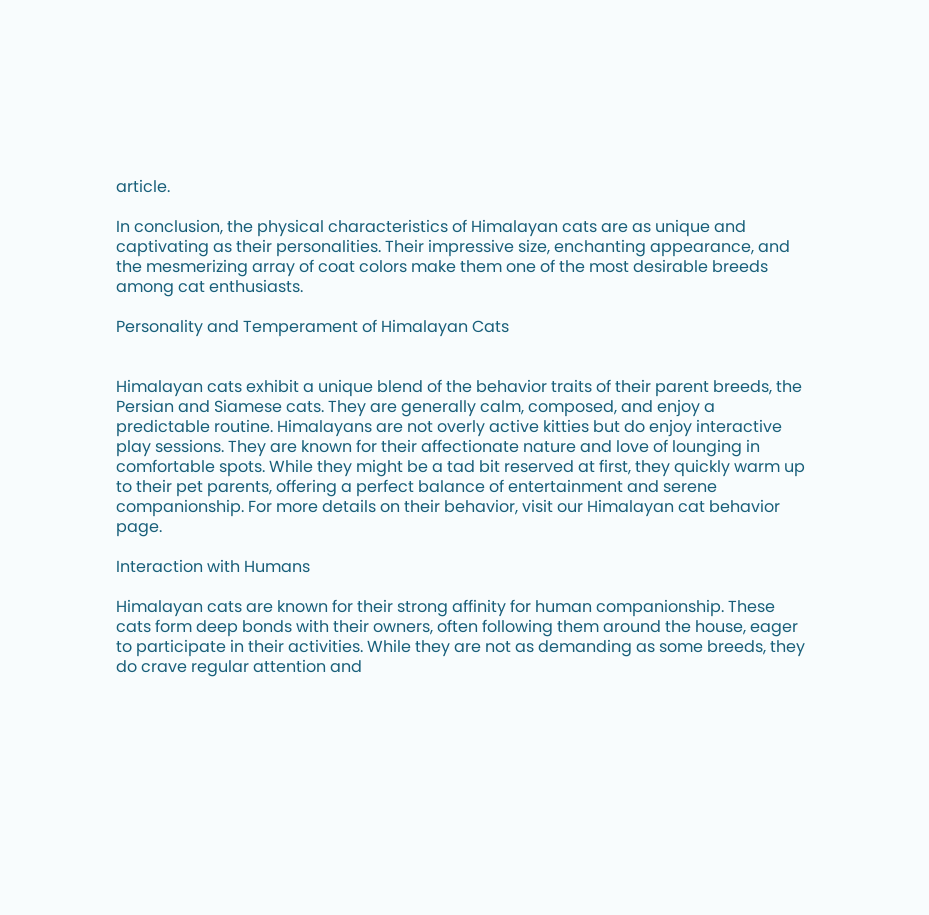article.

In conclusion, the physical characteristics of Himalayan cats are as unique and captivating as their personalities. Their impressive size, enchanting appearance, and the mesmerizing array of coat colors make them one of the most desirable breeds among cat enthusiasts.

Personality and Temperament of Himalayan Cats


Himalayan cats exhibit a unique blend of the behavior traits of their parent breeds, the Persian and Siamese cats. They are generally calm, composed, and enjoy a predictable routine. Himalayans are not overly active kitties but do enjoy interactive play sessions. They are known for their affectionate nature and love of lounging in comfortable spots. While they might be a tad bit reserved at first, they quickly warm up to their pet parents, offering a perfect balance of entertainment and serene companionship. For more details on their behavior, visit our Himalayan cat behavior page.

Interaction with Humans

Himalayan cats are known for their strong affinity for human companionship. These cats form deep bonds with their owners, often following them around the house, eager to participate in their activities. While they are not as demanding as some breeds, they do crave regular attention and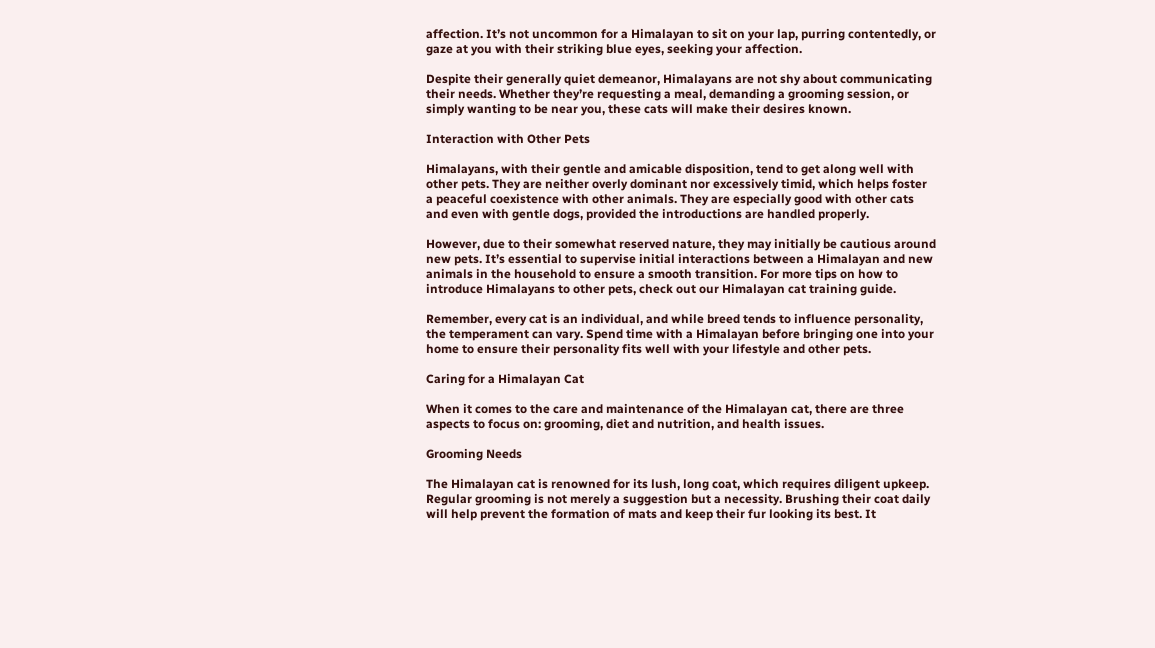affection. It’s not uncommon for a Himalayan to sit on your lap, purring contentedly, or gaze at you with their striking blue eyes, seeking your affection.

Despite their generally quiet demeanor, Himalayans are not shy about communicating their needs. Whether they’re requesting a meal, demanding a grooming session, or simply wanting to be near you, these cats will make their desires known.

Interaction with Other Pets

Himalayans, with their gentle and amicable disposition, tend to get along well with other pets. They are neither overly dominant nor excessively timid, which helps foster a peaceful coexistence with other animals. They are especially good with other cats and even with gentle dogs, provided the introductions are handled properly.

However, due to their somewhat reserved nature, they may initially be cautious around new pets. It’s essential to supervise initial interactions between a Himalayan and new animals in the household to ensure a smooth transition. For more tips on how to introduce Himalayans to other pets, check out our Himalayan cat training guide.

Remember, every cat is an individual, and while breed tends to influence personality, the temperament can vary. Spend time with a Himalayan before bringing one into your home to ensure their personality fits well with your lifestyle and other pets.

Caring for a Himalayan Cat

When it comes to the care and maintenance of the Himalayan cat, there are three aspects to focus on: grooming, diet and nutrition, and health issues.

Grooming Needs

The Himalayan cat is renowned for its lush, long coat, which requires diligent upkeep. Regular grooming is not merely a suggestion but a necessity. Brushing their coat daily will help prevent the formation of mats and keep their fur looking its best. It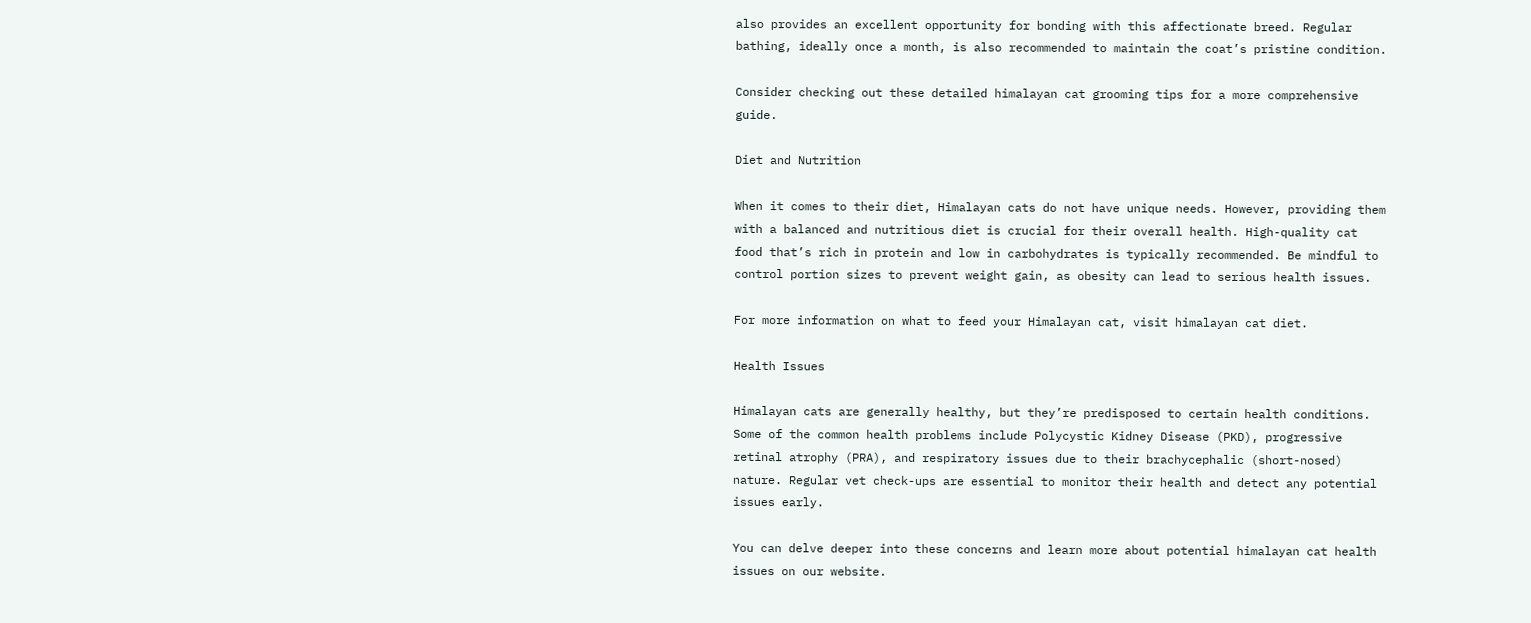also provides an excellent opportunity for bonding with this affectionate breed. Regular bathing, ideally once a month, is also recommended to maintain the coat’s pristine condition.

Consider checking out these detailed himalayan cat grooming tips for a more comprehensive guide.

Diet and Nutrition

When it comes to their diet, Himalayan cats do not have unique needs. However, providing them with a balanced and nutritious diet is crucial for their overall health. High-quality cat food that’s rich in protein and low in carbohydrates is typically recommended. Be mindful to control portion sizes to prevent weight gain, as obesity can lead to serious health issues.

For more information on what to feed your Himalayan cat, visit himalayan cat diet.

Health Issues

Himalayan cats are generally healthy, but they’re predisposed to certain health conditions. Some of the common health problems include Polycystic Kidney Disease (PKD), progressive retinal atrophy (PRA), and respiratory issues due to their brachycephalic (short-nosed) nature. Regular vet check-ups are essential to monitor their health and detect any potential issues early.

You can delve deeper into these concerns and learn more about potential himalayan cat health issues on our website.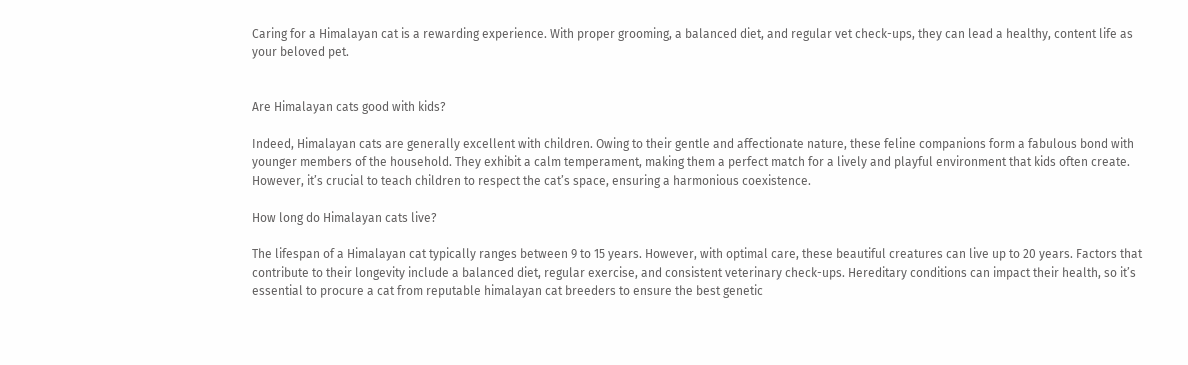Caring for a Himalayan cat is a rewarding experience. With proper grooming, a balanced diet, and regular vet check-ups, they can lead a healthy, content life as your beloved pet.


Are Himalayan cats good with kids?

Indeed, Himalayan cats are generally excellent with children. Owing to their gentle and affectionate nature, these feline companions form a fabulous bond with younger members of the household. They exhibit a calm temperament, making them a perfect match for a lively and playful environment that kids often create. However, it’s crucial to teach children to respect the cat’s space, ensuring a harmonious coexistence.

How long do Himalayan cats live?

The lifespan of a Himalayan cat typically ranges between 9 to 15 years. However, with optimal care, these beautiful creatures can live up to 20 years. Factors that contribute to their longevity include a balanced diet, regular exercise, and consistent veterinary check-ups. Hereditary conditions can impact their health, so it’s essential to procure a cat from reputable himalayan cat breeders to ensure the best genetic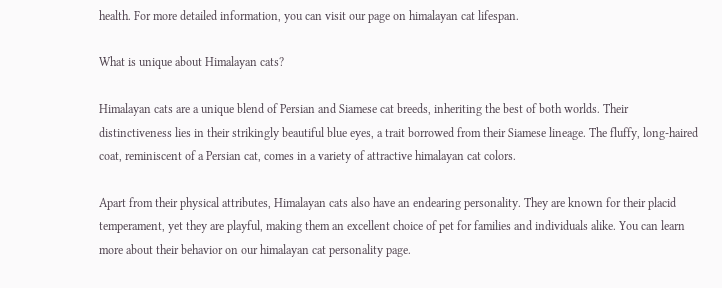health. For more detailed information, you can visit our page on himalayan cat lifespan.

What is unique about Himalayan cats?

Himalayan cats are a unique blend of Persian and Siamese cat breeds, inheriting the best of both worlds. Their distinctiveness lies in their strikingly beautiful blue eyes, a trait borrowed from their Siamese lineage. The fluffy, long-haired coat, reminiscent of a Persian cat, comes in a variety of attractive himalayan cat colors.

Apart from their physical attributes, Himalayan cats also have an endearing personality. They are known for their placid temperament, yet they are playful, making them an excellent choice of pet for families and individuals alike. You can learn more about their behavior on our himalayan cat personality page.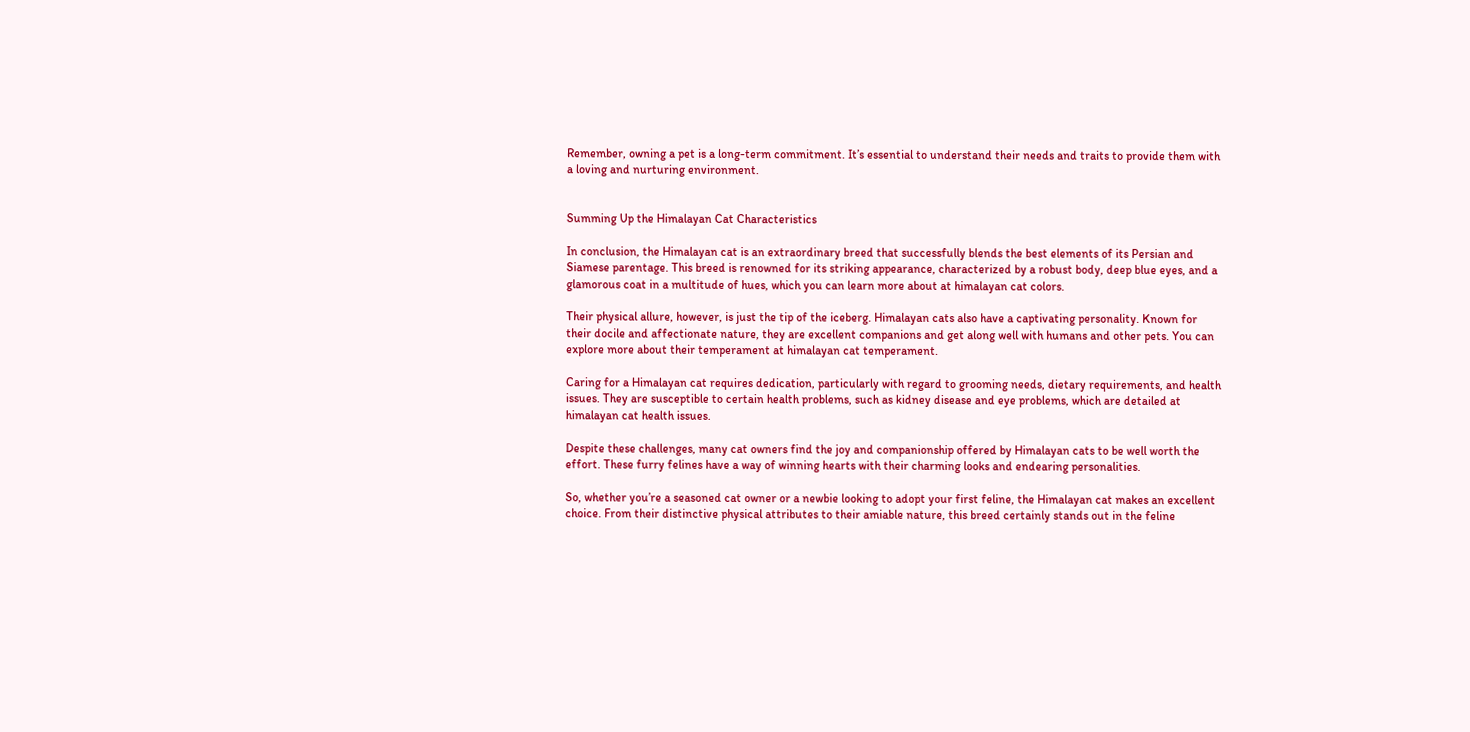Remember, owning a pet is a long-term commitment. It’s essential to understand their needs and traits to provide them with a loving and nurturing environment.


Summing Up the Himalayan Cat Characteristics

In conclusion, the Himalayan cat is an extraordinary breed that successfully blends the best elements of its Persian and Siamese parentage. This breed is renowned for its striking appearance, characterized by a robust body, deep blue eyes, and a glamorous coat in a multitude of hues, which you can learn more about at himalayan cat colors.

Their physical allure, however, is just the tip of the iceberg. Himalayan cats also have a captivating personality. Known for their docile and affectionate nature, they are excellent companions and get along well with humans and other pets. You can explore more about their temperament at himalayan cat temperament.

Caring for a Himalayan cat requires dedication, particularly with regard to grooming needs, dietary requirements, and health issues. They are susceptible to certain health problems, such as kidney disease and eye problems, which are detailed at himalayan cat health issues.

Despite these challenges, many cat owners find the joy and companionship offered by Himalayan cats to be well worth the effort. These furry felines have a way of winning hearts with their charming looks and endearing personalities.

So, whether you’re a seasoned cat owner or a newbie looking to adopt your first feline, the Himalayan cat makes an excellent choice. From their distinctive physical attributes to their amiable nature, this breed certainly stands out in the feline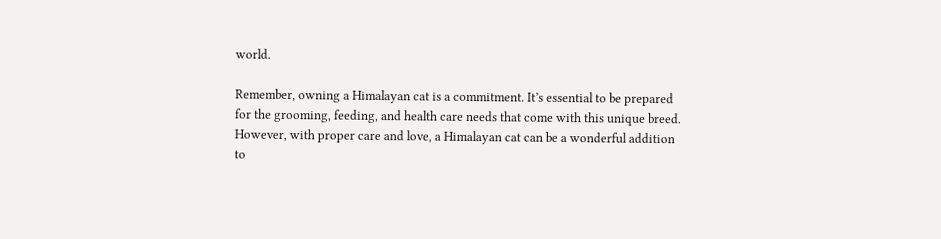world.

Remember, owning a Himalayan cat is a commitment. It’s essential to be prepared for the grooming, feeding, and health care needs that come with this unique breed. However, with proper care and love, a Himalayan cat can be a wonderful addition to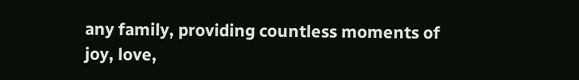any family, providing countless moments of joy, love,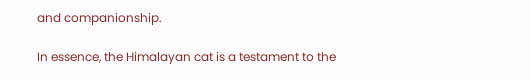and companionship.

In essence, the Himalayan cat is a testament to the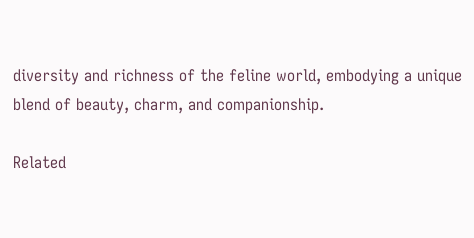diversity and richness of the feline world, embodying a unique blend of beauty, charm, and companionship.

Related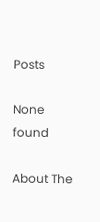Posts

None found

About The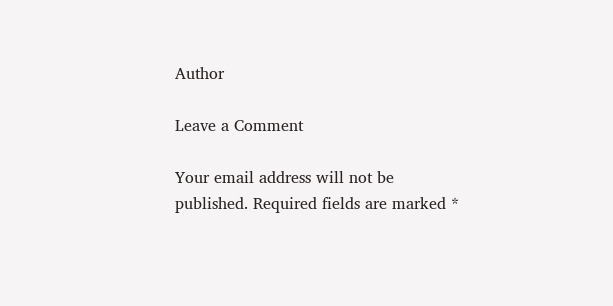Author

Leave a Comment

Your email address will not be published. Required fields are marked *